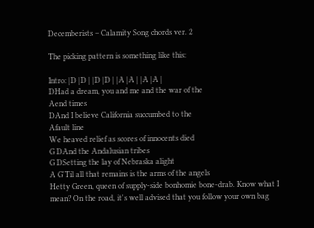Decemberists – Calamity Song chords ver. 2

The picking pattern is something like this:

Intro: |D |D | |D |D | |A |A | |A |A |
DHad a dream, you and me and the war of the
Aend times
DAnd I believe California succumbed to the
Afault line
We heaved relief as scores of innocents died
G DAnd the Andalusian tribes
G DSetting the lay of Nebraska alight
A G'Til all that remains is the arms of the angels
Hetty Green, queen of supply-side bonhomie bone-drab. Know what I mean? On the road, it's well advised that you follow your own bag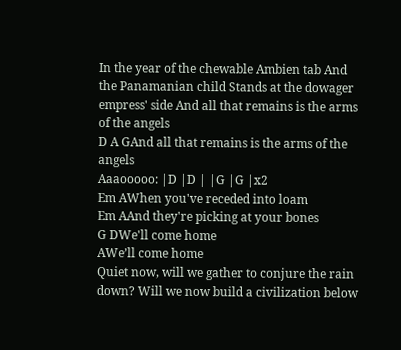In the year of the chewable Ambien tab And the Panamanian child Stands at the dowager empress' side And all that remains is the arms of the angels
D A GAnd all that remains is the arms of the angels
Aaaooooo: |D |D | |G |G |x2
Em AWhen you've receded into loam
Em AAnd they're picking at your bones
G DWe'll come home
AWe’ll come home
Quiet now, will we gather to conjure the rain down? Will we now build a civilization below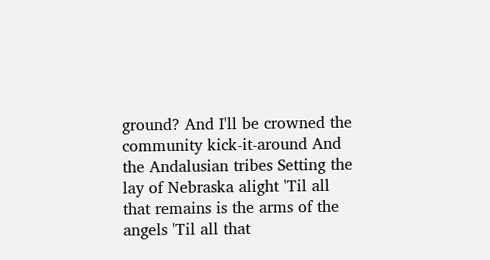ground? And I'll be crowned the community kick-it-around And the Andalusian tribes Setting the lay of Nebraska alight 'Til all that remains is the arms of the angels 'Til all that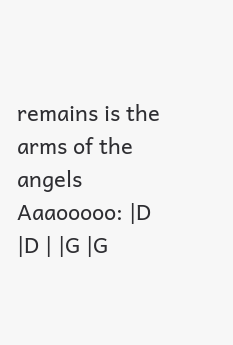remains is the arms of the angels Aaaooooo: |D |D | |G |G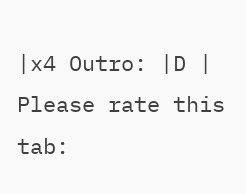|x4 Outro: |D |
Please rate this tab: